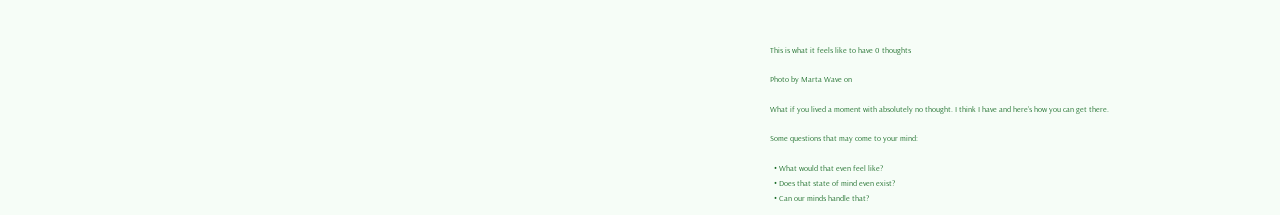This is what it feels like to have 0 thoughts

Photo by Marta Wave on

What if you lived a moment with absolutely no thought. I think I have and here’s how you can get there.

Some questions that may come to your mind:

  • What would that even feel like?
  • Does that state of mind even exist?
  • Can our minds handle that?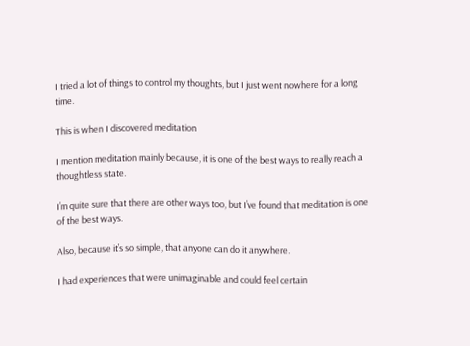I tried a lot of things to control my thoughts, but I just went nowhere for a long time.

This is when I discovered meditation

I mention meditation mainly because, it is one of the best ways to really reach a thoughtless state.

I’m quite sure that there are other ways too, but I’ve found that meditation is one of the best ways.

Also, because it’s so simple, that anyone can do it anywhere.

I had experiences that were unimaginable and could feel certain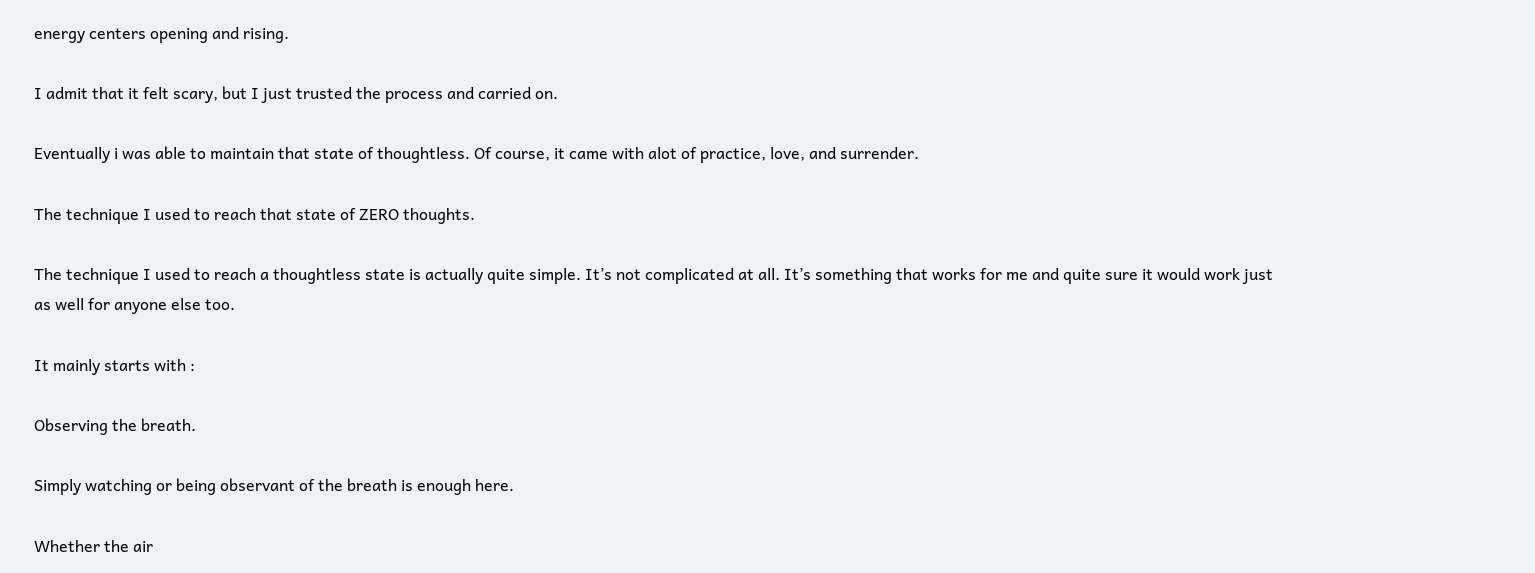energy centers opening and rising.

I admit that it felt scary, but I just trusted the process and carried on.

Eventually i was able to maintain that state of thoughtless. Of course, it came with alot of practice, love, and surrender.

The technique I used to reach that state of ZERO thoughts.

The technique I used to reach a thoughtless state is actually quite simple. It’s not complicated at all. It’s something that works for me and quite sure it would work just as well for anyone else too.

It mainly starts with :

Observing the breath.

Simply watching or being observant of the breath is enough here.

Whether the air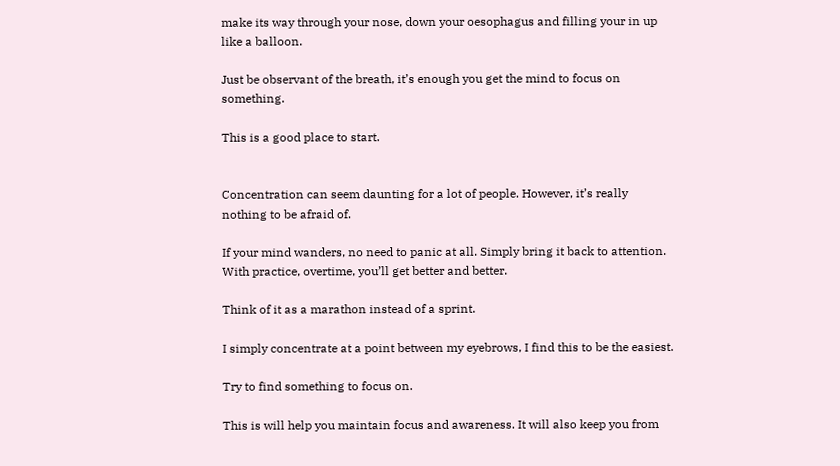make its way through your nose, down your oesophagus and filling your in up like a balloon.

Just be observant of the breath, it’s enough you get the mind to focus on something.

This is a good place to start.


Concentration can seem daunting for a lot of people. However, it’s really nothing to be afraid of.

If your mind wanders, no need to panic at all. Simply bring it back to attention. With practice, overtime, you’ll get better and better.

Think of it as a marathon instead of a sprint.

I simply concentrate at a point between my eyebrows, I find this to be the easiest.

Try to find something to focus on.

This is will help you maintain focus and awareness. It will also keep you from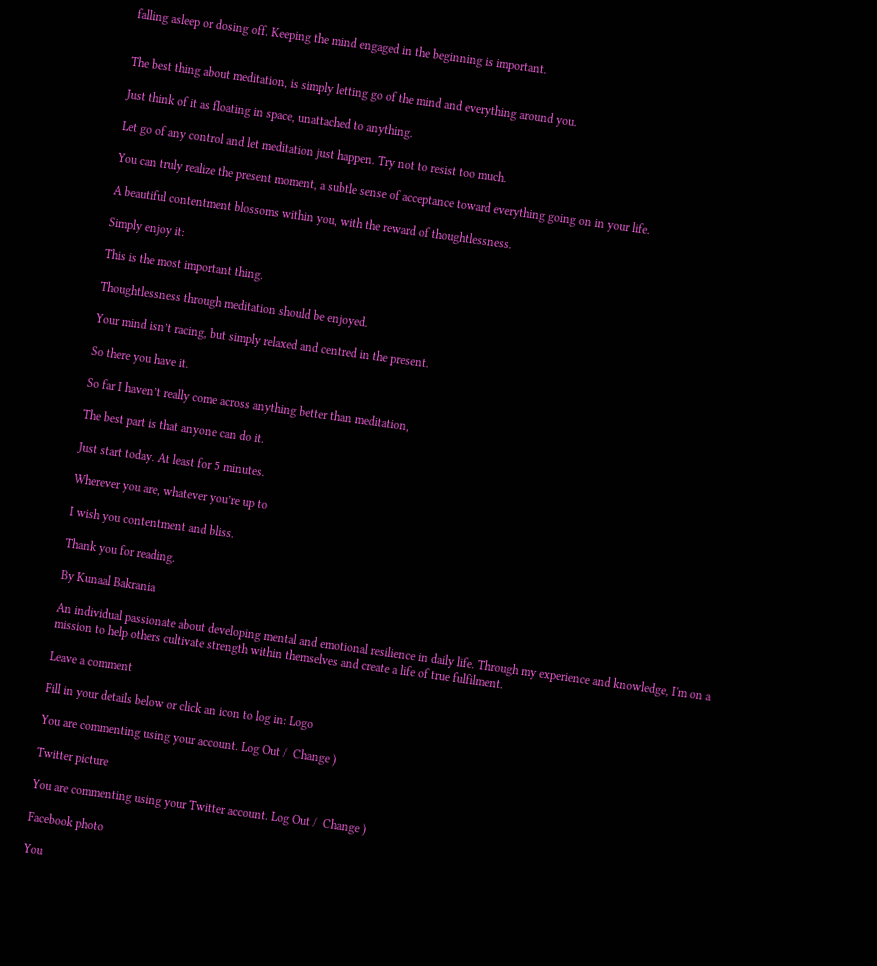falling asleep or dosing off. Keeping the mind engaged in the beginning is important.


The best thing about meditation, is simply letting go of the mind and everything around you.

Just think of it as floating in space, unattached to anything.

Let go of any control and let meditation just happen. Try not to resist too much.

You can truly realize the present moment, a subtle sense of acceptance toward everything going on in your life.

A beautiful contentment blossoms within you, with the reward of thoughtlessness.

Simply enjoy it:

This is the most important thing.

Thoughtlessness through meditation should be enjoyed.

Your mind isn’t racing, but simply relaxed and centred in the present.

So there you have it.

So far I haven’t really come across anything better than meditation,

The best part is that anyone can do it.

Just start today. At least for 5 minutes.

Wherever you are, whatever you’re up to

I wish you contentment and bliss.

Thank you for reading.

By Kunaal Bakrania

An individual passionate about developing mental and emotional resilience in daily life. Through my experience and knowledge, I'm on a mission to help others cultivate strength within themselves and create a life of true fulfilment.

Leave a comment

Fill in your details below or click an icon to log in: Logo

You are commenting using your account. Log Out /  Change )

Twitter picture

You are commenting using your Twitter account. Log Out /  Change )

Facebook photo

You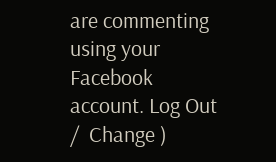are commenting using your Facebook account. Log Out /  Change )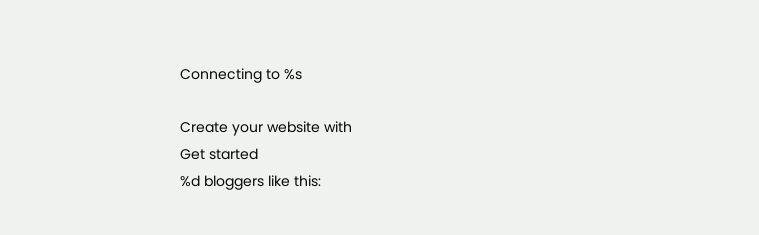Connecting to %s

Create your website with
Get started
%d bloggers like this: